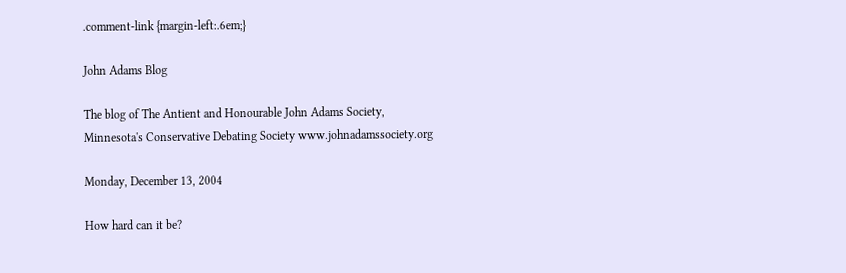.comment-link {margin-left:.6em;}

John Adams Blog

The blog of The Antient and Honourable John Adams Society, Minnesota's Conservative Debating Society www.johnadamssociety.org

Monday, December 13, 2004

How hard can it be?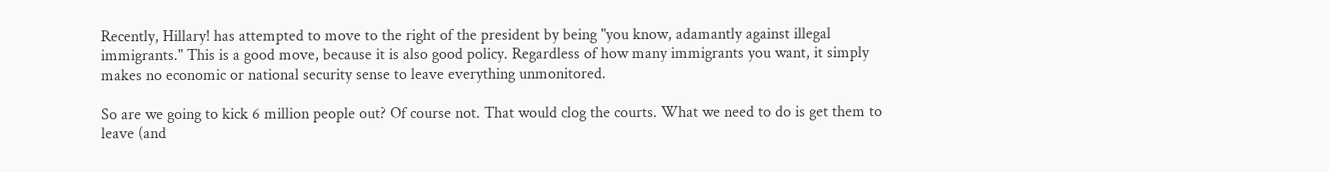Recently, Hillary! has attempted to move to the right of the president by being "you know, adamantly against illegal immigrants." This is a good move, because it is also good policy. Regardless of how many immigrants you want, it simply makes no economic or national security sense to leave everything unmonitored.

So are we going to kick 6 million people out? Of course not. That would clog the courts. What we need to do is get them to leave (and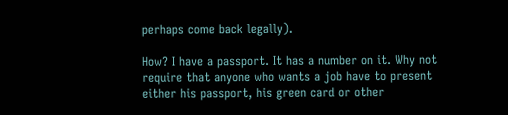perhaps come back legally).

How? I have a passport. It has a number on it. Why not require that anyone who wants a job have to present either his passport, his green card or other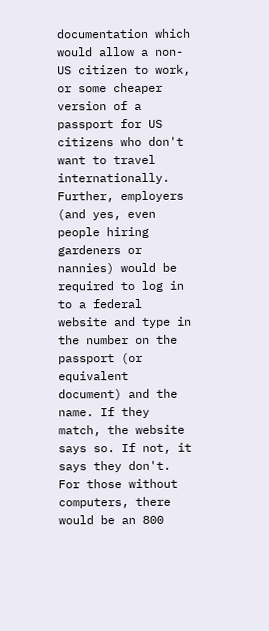documentation which would allow a non-US citizen to work, or some cheaper version of a passport for US citizens who don't want to travel internationally. Further, employers (and yes, even people hiring gardeners or nannies) would be required to log in to a federal website and type in the number on the passport (or equivalent document) and the name. If they match, the website says so. If not, it says they don't. For those without computers, there would be an 800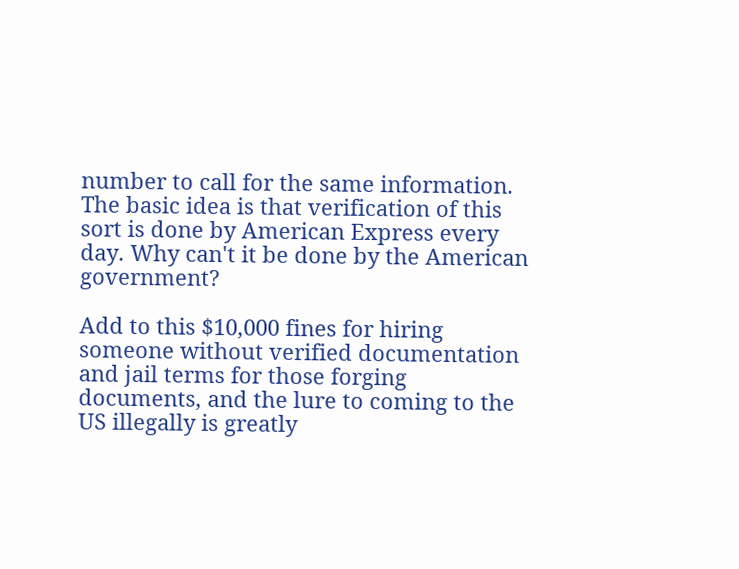number to call for the same information. The basic idea is that verification of this sort is done by American Express every day. Why can't it be done by the American government?

Add to this $10,000 fines for hiring someone without verified documentation and jail terms for those forging documents, and the lure to coming to the US illegally is greatly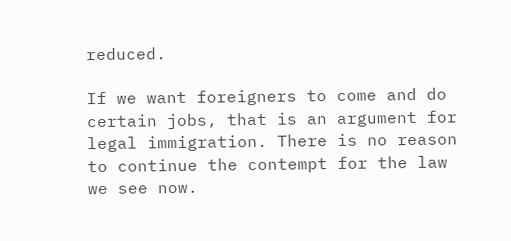reduced.

If we want foreigners to come and do certain jobs, that is an argument for legal immigration. There is no reason to continue the contempt for the law we see now.